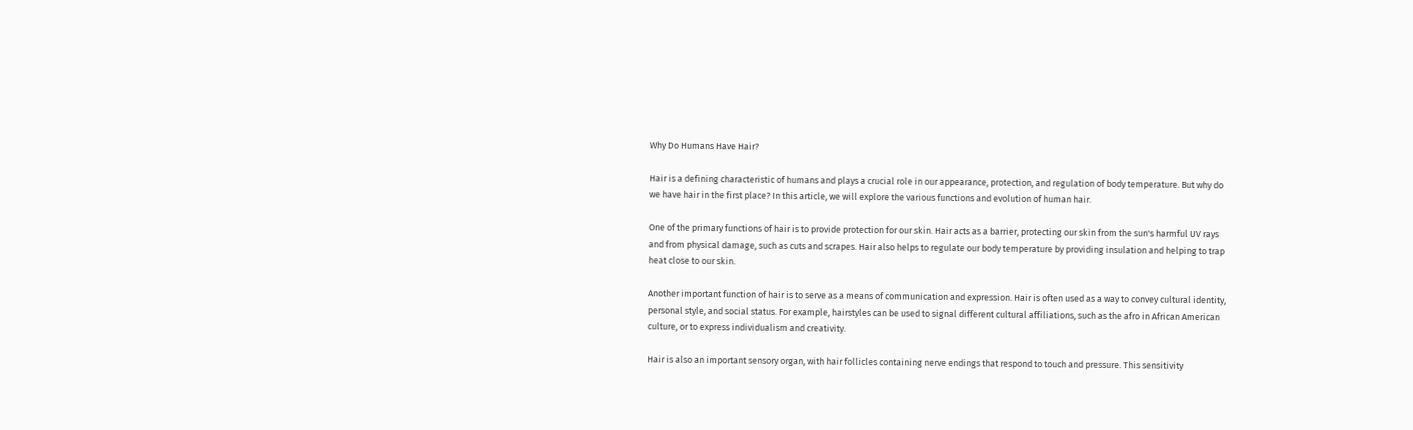Why Do Humans Have Hair?

Hair is a defining characteristic of humans and plays a crucial role in our appearance, protection, and regulation of body temperature. But why do we have hair in the first place? In this article, we will explore the various functions and evolution of human hair.

One of the primary functions of hair is to provide protection for our skin. Hair acts as a barrier, protecting our skin from the sun's harmful UV rays and from physical damage, such as cuts and scrapes. Hair also helps to regulate our body temperature by providing insulation and helping to trap heat close to our skin.

Another important function of hair is to serve as a means of communication and expression. Hair is often used as a way to convey cultural identity, personal style, and social status. For example, hairstyles can be used to signal different cultural affiliations, such as the afro in African American culture, or to express individualism and creativity.

Hair is also an important sensory organ, with hair follicles containing nerve endings that respond to touch and pressure. This sensitivity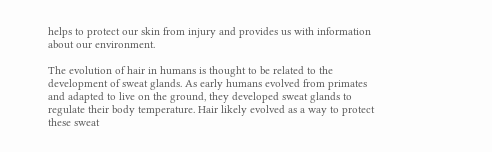helps to protect our skin from injury and provides us with information about our environment.

The evolution of hair in humans is thought to be related to the development of sweat glands. As early humans evolved from primates and adapted to live on the ground, they developed sweat glands to regulate their body temperature. Hair likely evolved as a way to protect these sweat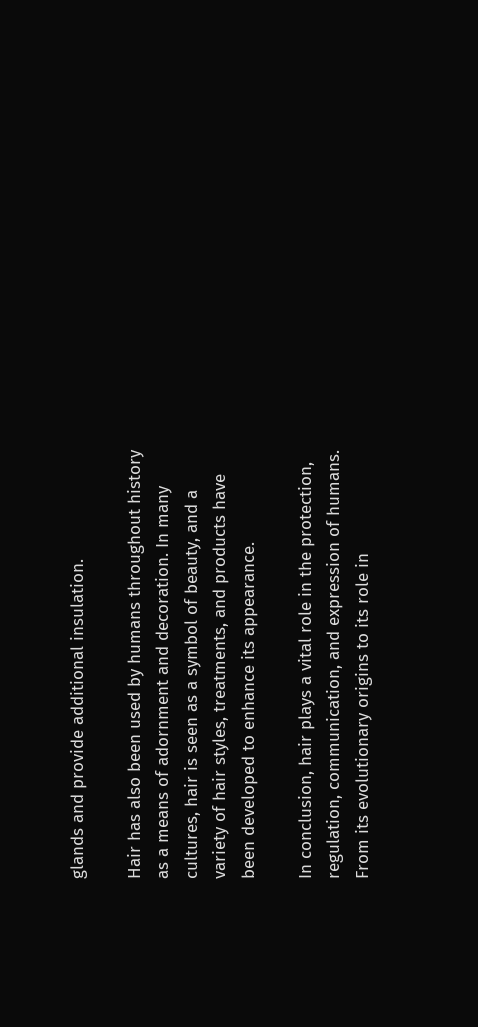glands and provide additional insulation.

Hair has also been used by humans throughout history as a means of adornment and decoration. In many cultures, hair is seen as a symbol of beauty, and a variety of hair styles, treatments, and products have been developed to enhance its appearance.

In conclusion, hair plays a vital role in the protection, regulation, communication, and expression of humans. From its evolutionary origins to its role in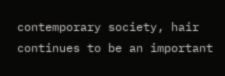contemporary society, hair continues to be an important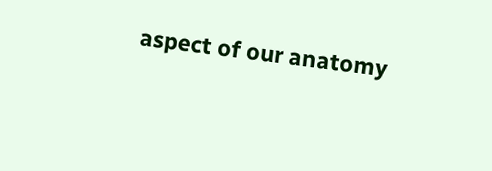aspect of our anatomy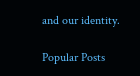and our identity.

Popular Posts